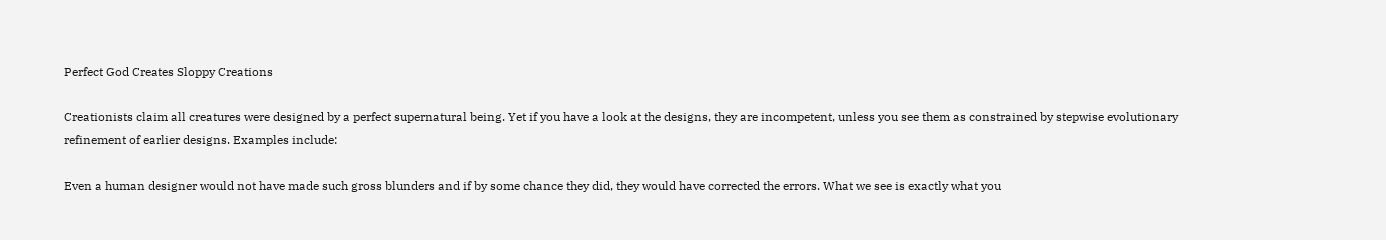Perfect God Creates Sloppy Creations

Creationists claim all creatures were designed by a perfect supernatural being. Yet if you have a look at the designs, they are incompetent, unless you see them as constrained by stepwise evolutionary refinement of earlier designs. Examples include:

Even a human designer would not have made such gross blunders and if by some chance they did, they would have corrected the errors. What we see is exactly what you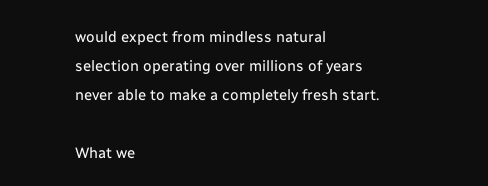would expect from mindless natural selection operating over millions of years never able to make a completely fresh start.

What we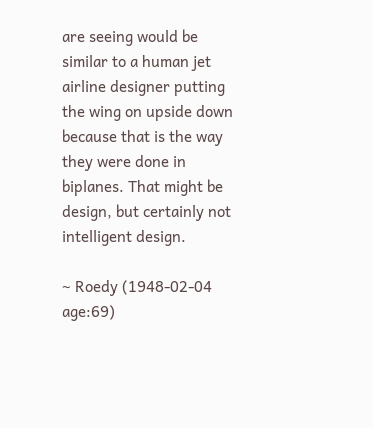are seeing would be similar to a human jet airline designer putting the wing on upside down because that is the way they were done in biplanes. That might be design, but certainly not intelligent design.

~ Roedy (1948-02-04 age:69)